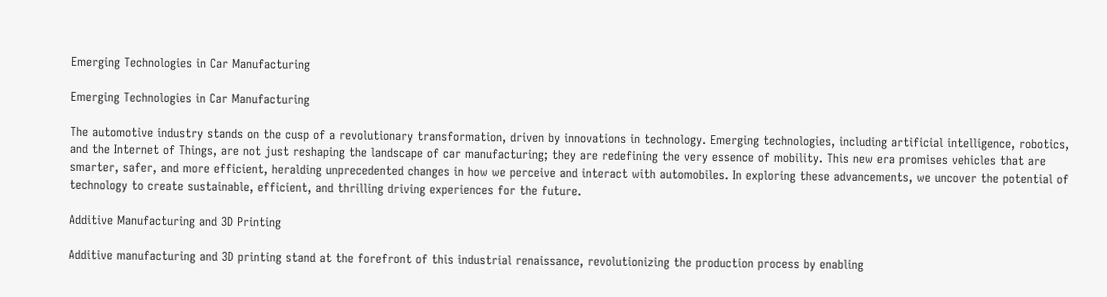Emerging Technologies in Car Manufacturing

Emerging Technologies in Car Manufacturing

The automotive industry stands on the cusp of a revolutionary transformation, driven by innovations in technology. Emerging technologies, including artificial intelligence, robotics, and the Internet of Things, are not just reshaping the landscape of car manufacturing; they are redefining the very essence of mobility. This new era promises vehicles that are smarter, safer, and more efficient, heralding unprecedented changes in how we perceive and interact with automobiles. In exploring these advancements, we uncover the potential of technology to create sustainable, efficient, and thrilling driving experiences for the future.

Additive Manufacturing and 3D Printing

Additive manufacturing and 3D printing stand at the forefront of this industrial renaissance, revolutionizing the production process by enabling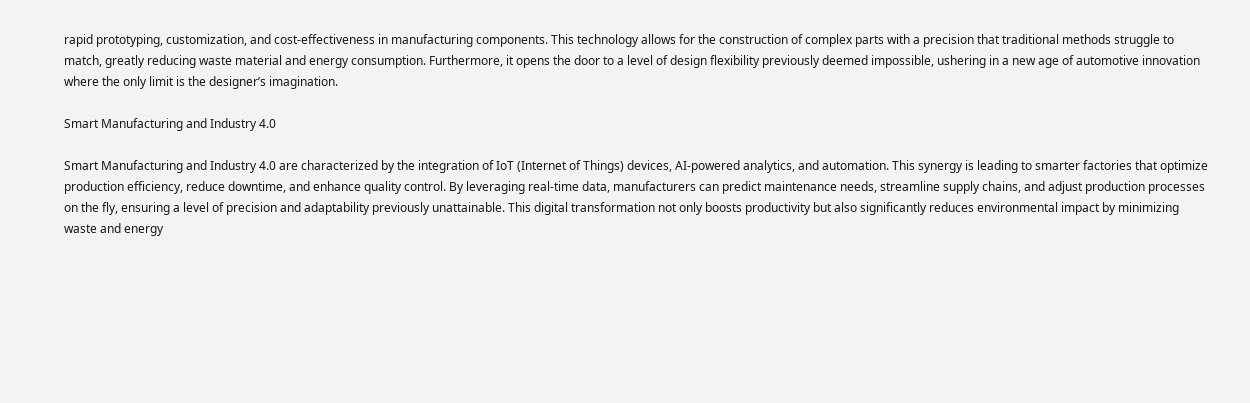rapid prototyping, customization, and cost-effectiveness in manufacturing components. This technology allows for the construction of complex parts with a precision that traditional methods struggle to match, greatly reducing waste material and energy consumption. Furthermore, it opens the door to a level of design flexibility previously deemed impossible, ushering in a new age of automotive innovation where the only limit is the designer’s imagination.

Smart Manufacturing and Industry 4.0

Smart Manufacturing and Industry 4.0 are characterized by the integration of IoT (Internet of Things) devices, AI-powered analytics, and automation. This synergy is leading to smarter factories that optimize production efficiency, reduce downtime, and enhance quality control. By leveraging real-time data, manufacturers can predict maintenance needs, streamline supply chains, and adjust production processes on the fly, ensuring a level of precision and adaptability previously unattainable. This digital transformation not only boosts productivity but also significantly reduces environmental impact by minimizing waste and energy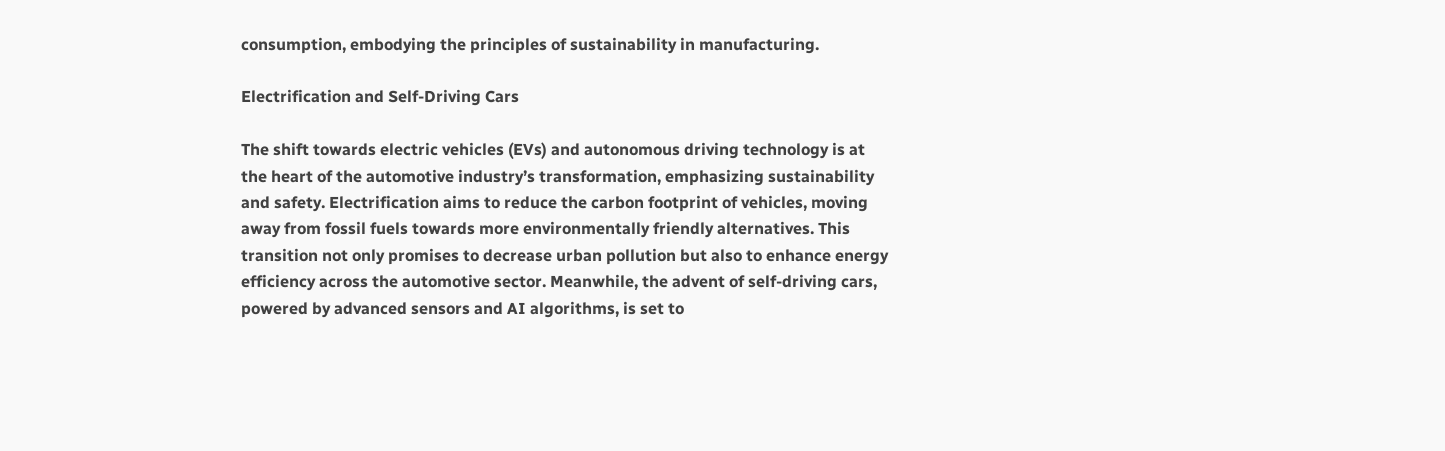consumption, embodying the principles of sustainability in manufacturing.

Electrification and Self-Driving Cars

The shift towards electric vehicles (EVs) and autonomous driving technology is at the heart of the automotive industry’s transformation, emphasizing sustainability and safety. Electrification aims to reduce the carbon footprint of vehicles, moving away from fossil fuels towards more environmentally friendly alternatives. This transition not only promises to decrease urban pollution but also to enhance energy efficiency across the automotive sector. Meanwhile, the advent of self-driving cars, powered by advanced sensors and AI algorithms, is set to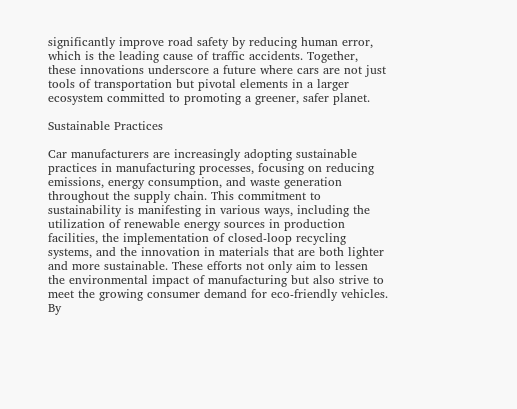significantly improve road safety by reducing human error, which is the leading cause of traffic accidents. Together, these innovations underscore a future where cars are not just tools of transportation but pivotal elements in a larger ecosystem committed to promoting a greener, safer planet.

Sustainable Practices

Car manufacturers are increasingly adopting sustainable practices in manufacturing processes, focusing on reducing emissions, energy consumption, and waste generation throughout the supply chain. This commitment to sustainability is manifesting in various ways, including the utilization of renewable energy sources in production facilities, the implementation of closed-loop recycling systems, and the innovation in materials that are both lighter and more sustainable. These efforts not only aim to lessen the environmental impact of manufacturing but also strive to meet the growing consumer demand for eco-friendly vehicles. By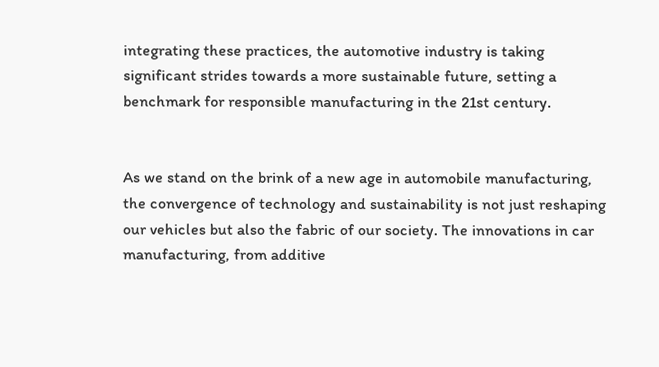integrating these practices, the automotive industry is taking significant strides towards a more sustainable future, setting a benchmark for responsible manufacturing in the 21st century.


As we stand on the brink of a new age in automobile manufacturing, the convergence of technology and sustainability is not just reshaping our vehicles but also the fabric of our society. The innovations in car manufacturing, from additive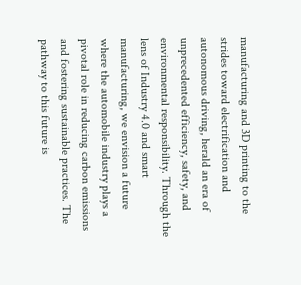manufacturing and 3D printing to the strides toward electrification and autonomous driving, herald an era of unprecedented efficiency, safety, and environmental responsibility. Through the lens of Industry 4.0 and smart manufacturing, we envision a future where the automobile industry plays a pivotal role in reducing carbon emissions and fostering sustainable practices. The pathway to this future is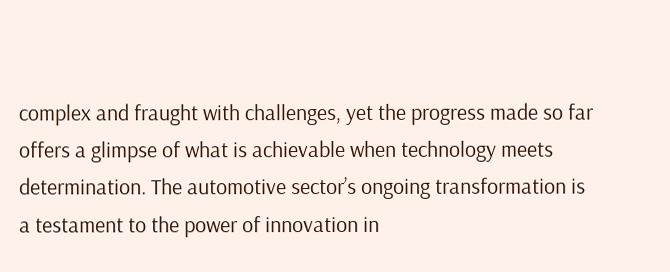complex and fraught with challenges, yet the progress made so far offers a glimpse of what is achievable when technology meets determination. The automotive sector’s ongoing transformation is a testament to the power of innovation in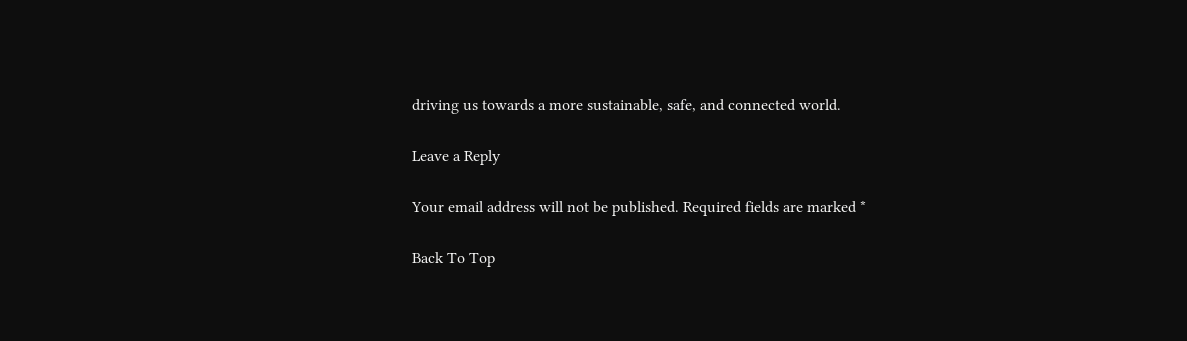driving us towards a more sustainable, safe, and connected world.

Leave a Reply

Your email address will not be published. Required fields are marked *

Back To Top